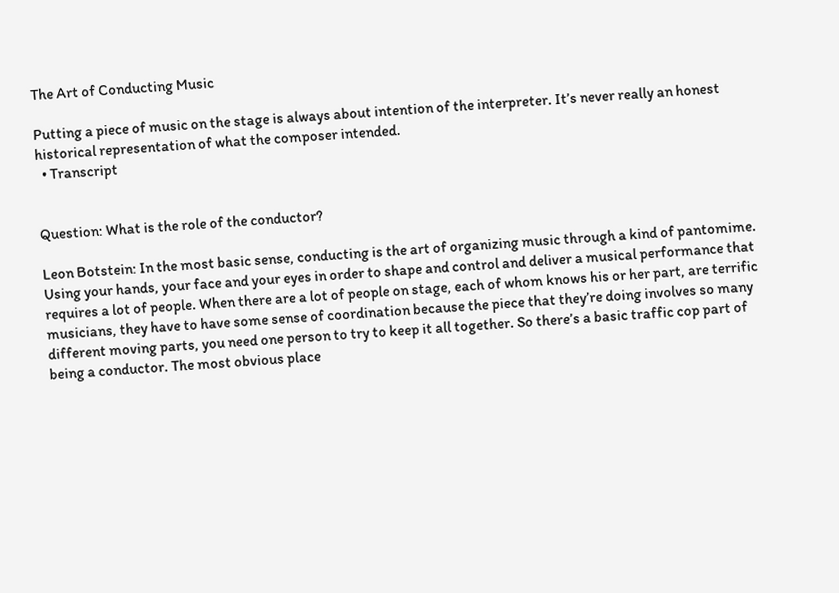The Art of Conducting Music

Putting a piece of music on the stage is always about intention of the interpreter. It’s never really an honest historical representation of what the composer intended.
  • Transcript


Question: What is the role of the conductor?

Leon Botstein: In the most basic sense, conducting is the art of organizing music through a kind of pantomime. Using your hands, your face and your eyes in order to shape and control and deliver a musical performance that requires a lot of people. When there are a lot of people on stage, each of whom knows his or her part, are terrific musicians, they have to have some sense of coordination because the piece that they’re doing involves so many different moving parts, you need one person to try to keep it all together. So there’s a basic traffic cop part of being a conductor. The most obvious place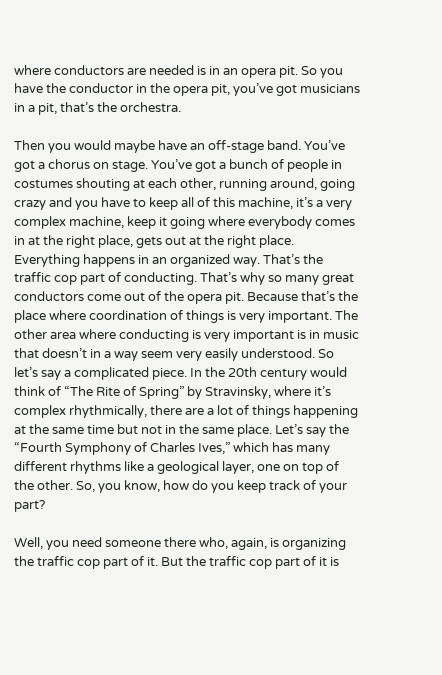where conductors are needed is in an opera pit. So you have the conductor in the opera pit, you’ve got musicians in a pit, that’s the orchestra.

Then you would maybe have an off-stage band. You’ve got a chorus on stage. You’ve got a bunch of people in costumes shouting at each other, running around, going crazy and you have to keep all of this machine, it’s a very complex machine, keep it going where everybody comes in at the right place, gets out at the right place. Everything happens in an organized way. That’s the traffic cop part of conducting. That’s why so many great conductors come out of the opera pit. Because that’s the place where coordination of things is very important. The other area where conducting is very important is in music that doesn’t in a way seem very easily understood. So let’s say a complicated piece. In the 20th century would think of “The Rite of Spring” by Stravinsky, where it’s complex rhythmically, there are a lot of things happening at the same time but not in the same place. Let’s say the “Fourth Symphony of Charles Ives,” which has many different rhythms like a geological layer, one on top of the other. So, you know, how do you keep track of your part?

Well, you need someone there who, again, is organizing the traffic cop part of it. But the traffic cop part of it is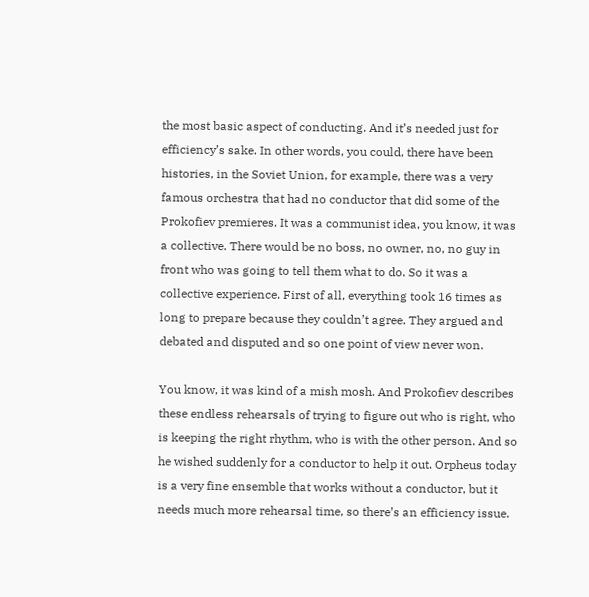the most basic aspect of conducting. And it’s needed just for efficiency’s sake. In other words, you could, there have been histories, in the Soviet Union, for example, there was a very famous orchestra that had no conductor that did some of the Prokofiev premieres. It was a communist idea, you know, it was a collective. There would be no boss, no owner, no, no guy in front who was going to tell them what to do. So it was a collective experience. First of all, everything took 16 times as long to prepare because they couldn’t agree. They argued and debated and disputed and so one point of view never won.

You know, it was kind of a mish mosh. And Prokofiev describes these endless rehearsals of trying to figure out who is right, who is keeping the right rhythm, who is with the other person. And so he wished suddenly for a conductor to help it out. Orpheus today is a very fine ensemble that works without a conductor, but it needs much more rehearsal time, so there’s an efficiency issue.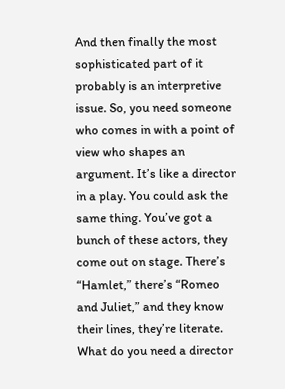And then finally the most sophisticated part of it probably is an interpretive issue. So, you need someone who comes in with a point of view who shapes an argument. It’s like a director in a play. You could ask the same thing. You’ve got a bunch of these actors, they come out on stage. There’s “Hamlet,” there’s “Romeo and Juliet,” and they know their lines, they’re literate. What do you need a director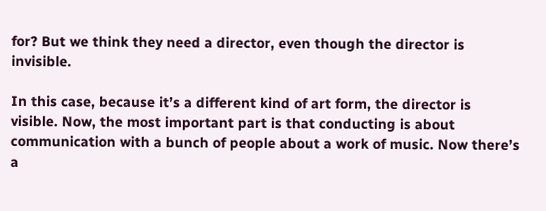for? But we think they need a director, even though the director is invisible.

In this case, because it’s a different kind of art form, the director is visible. Now, the most important part is that conducting is about communication with a bunch of people about a work of music. Now there’s a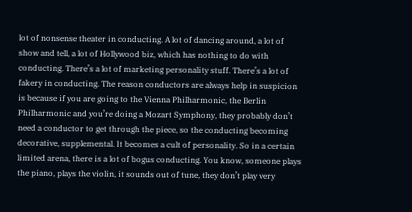lot of nonsense theater in conducting. A lot of dancing around, a lot of show and tell, a lot of Hollywood biz, which has nothing to do with conducting. There’s a lot of marketing personality stuff. There’s a lot of fakery in conducting. The reason conductors are always help in suspicion is because if you are going to the Vienna Philharmonic, the Berlin Philharmonic and you’re doing a Mozart Symphony, they probably don’t need a conductor to get through the piece, so the conducting becoming decorative, supplemental. It becomes a cult of personality. So in a certain limited arena, there is a lot of bogus conducting. You know, someone plays the piano, plays the violin, it sounds out of tune, they don’t play very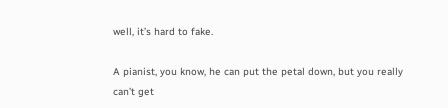well, it’s hard to fake.

A pianist, you know, he can put the petal down, but you really can’t get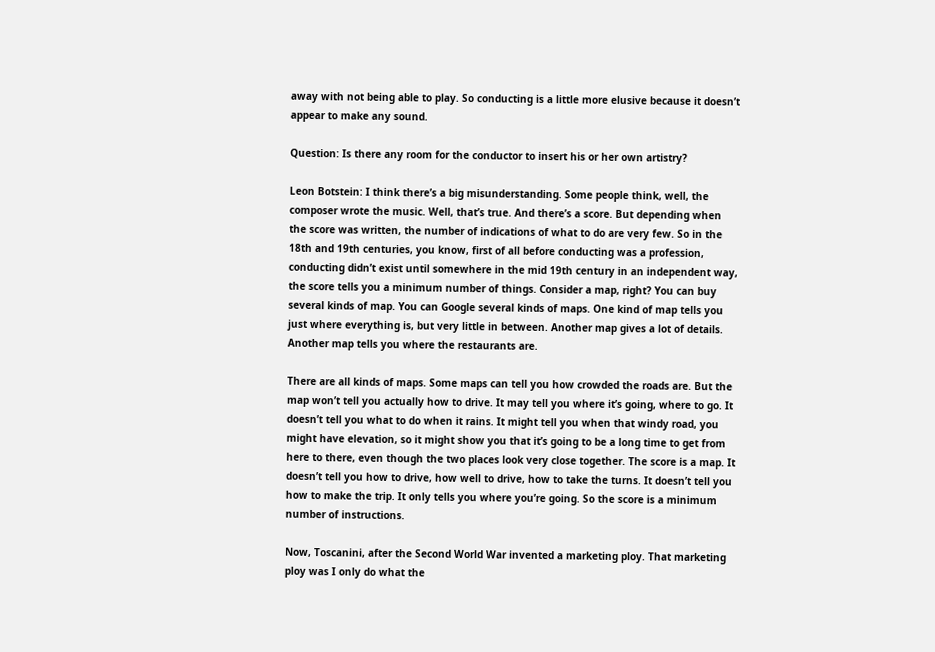away with not being able to play. So conducting is a little more elusive because it doesn’t appear to make any sound.

Question: Is there any room for the conductor to insert his or her own artistry?

Leon Botstein: I think there’s a big misunderstanding. Some people think, well, the composer wrote the music. Well, that’s true. And there’s a score. But depending when the score was written, the number of indications of what to do are very few. So in the 18th and 19th centuries, you know, first of all before conducting was a profession, conducting didn’t exist until somewhere in the mid 19th century in an independent way, the score tells you a minimum number of things. Consider a map, right? You can buy several kinds of map. You can Google several kinds of maps. One kind of map tells you just where everything is, but very little in between. Another map gives a lot of details. Another map tells you where the restaurants are.

There are all kinds of maps. Some maps can tell you how crowded the roads are. But the map won’t tell you actually how to drive. It may tell you where it’s going, where to go. It doesn’t tell you what to do when it rains. It might tell you when that windy road, you might have elevation, so it might show you that it’s going to be a long time to get from here to there, even though the two places look very close together. The score is a map. It doesn’t tell you how to drive, how well to drive, how to take the turns. It doesn’t tell you how to make the trip. It only tells you where you’re going. So the score is a minimum number of instructions.

Now, Toscanini, after the Second World War invented a marketing ploy. That marketing ploy was I only do what the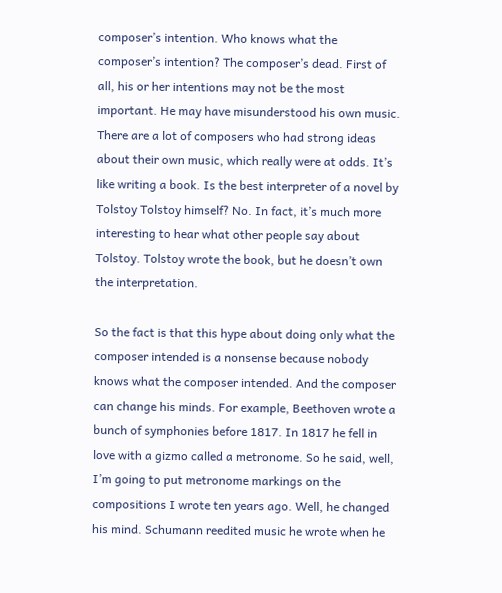composer’s intention. Who knows what the composer’s intention? The composer’s dead. First of all, his or her intentions may not be the most important. He may have misunderstood his own music. There are a lot of composers who had strong ideas about their own music, which really were at odds. It’s like writing a book. Is the best interpreter of a novel by Tolstoy Tolstoy himself? No. In fact, it’s much more interesting to hear what other people say about Tolstoy. Tolstoy wrote the book, but he doesn’t own the interpretation.

So the fact is that this hype about doing only what the composer intended is a nonsense because nobody knows what the composer intended. And the composer can change his minds. For example, Beethoven wrote a bunch of symphonies before 1817. In 1817 he fell in love with a gizmo called a metronome. So he said, well, I’m going to put metronome markings on the compositions I wrote ten years ago. Well, he changed his mind. Schumann reedited music he wrote when he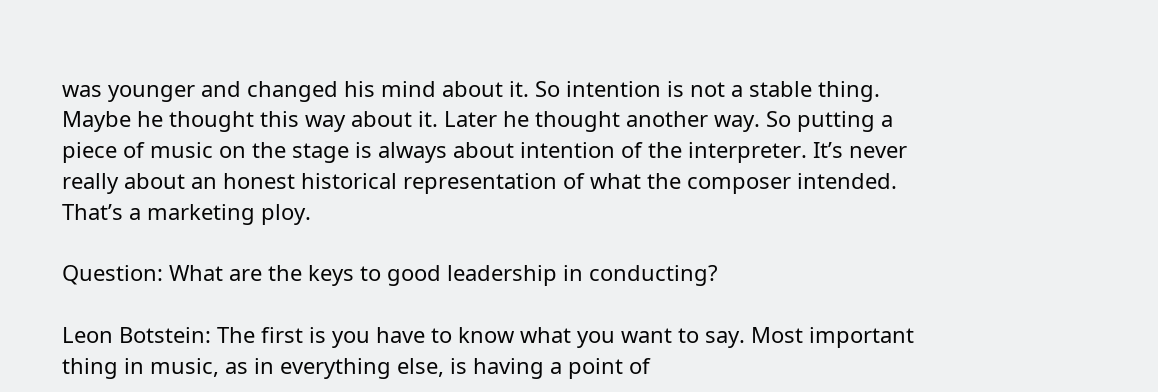was younger and changed his mind about it. So intention is not a stable thing. Maybe he thought this way about it. Later he thought another way. So putting a piece of music on the stage is always about intention of the interpreter. It’s never really about an honest historical representation of what the composer intended. That’s a marketing ploy.

Question: What are the keys to good leadership in conducting?

Leon Botstein: The first is you have to know what you want to say. Most important thing in music, as in everything else, is having a point of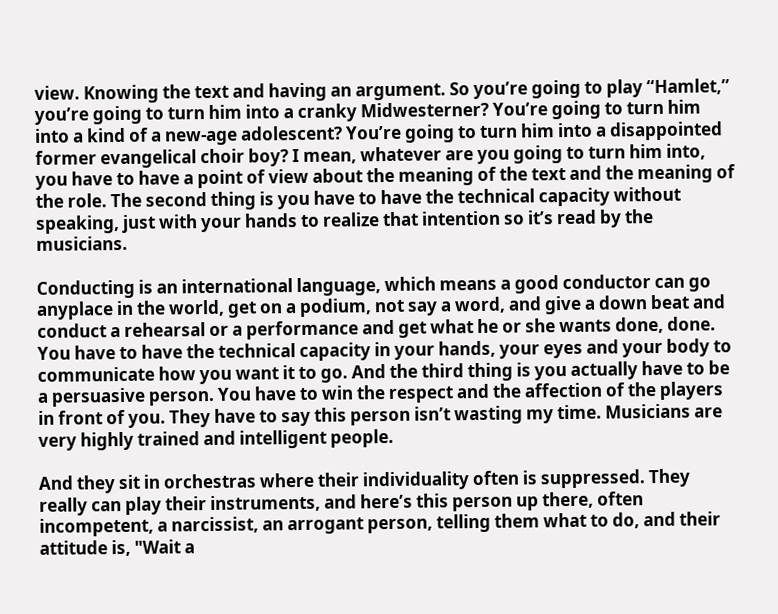view. Knowing the text and having an argument. So you’re going to play “Hamlet,” you’re going to turn him into a cranky Midwesterner? You’re going to turn him into a kind of a new-age adolescent? You’re going to turn him into a disappointed former evangelical choir boy? I mean, whatever are you going to turn him into, you have to have a point of view about the meaning of the text and the meaning of the role. The second thing is you have to have the technical capacity without speaking, just with your hands to realize that intention so it’s read by the musicians.

Conducting is an international language, which means a good conductor can go anyplace in the world, get on a podium, not say a word, and give a down beat and conduct a rehearsal or a performance and get what he or she wants done, done. You have to have the technical capacity in your hands, your eyes and your body to communicate how you want it to go. And the third thing is you actually have to be a persuasive person. You have to win the respect and the affection of the players in front of you. They have to say this person isn’t wasting my time. Musicians are very highly trained and intelligent people.

And they sit in orchestras where their individuality often is suppressed. They really can play their instruments, and here’s this person up there, often incompetent, a narcissist, an arrogant person, telling them what to do, and their attitude is, "Wait a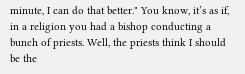minute, I can do that better." You know, it’s as if, in a religion you had a bishop conducting a bunch of priests. Well, the priests think I should be the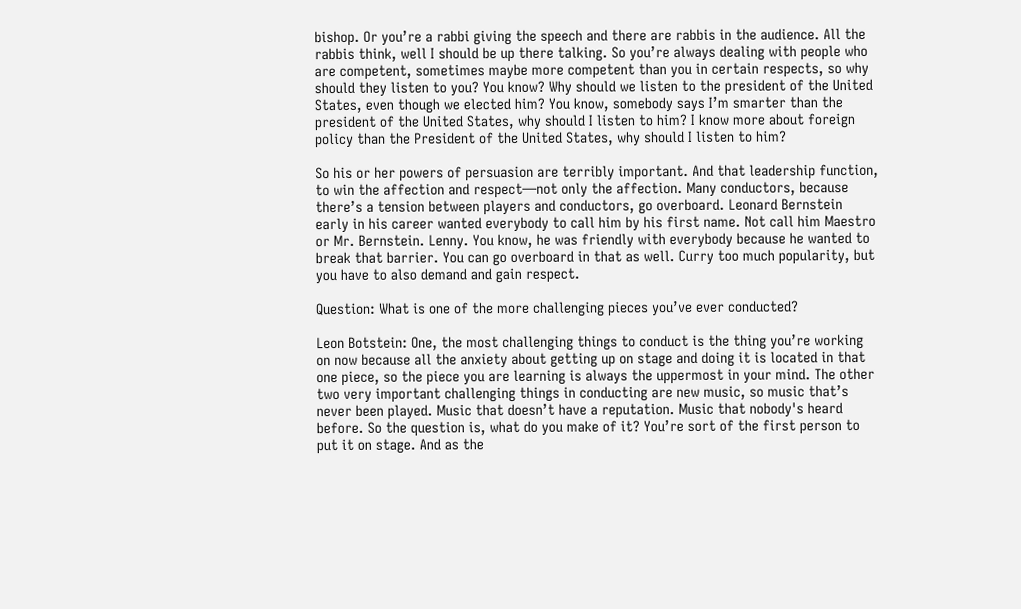bishop. Or you’re a rabbi giving the speech and there are rabbis in the audience. All the rabbis think, well I should be up there talking. So you’re always dealing with people who are competent, sometimes maybe more competent than you in certain respects, so why should they listen to you? You know? Why should we listen to the president of the United States, even though we elected him? You know, somebody says I’m smarter than the president of the United States, why should I listen to him? I know more about foreign policy than the President of the United States, why should I listen to him?

So his or her powers of persuasion are terribly important. And that leadership function, to win the affection and respect—not only the affection. Many conductors, because there’s a tension between players and conductors, go overboard. Leonard Bernstein early in his career wanted everybody to call him by his first name. Not call him Maestro or Mr. Bernstein. Lenny. You know, he was friendly with everybody because he wanted to break that barrier. You can go overboard in that as well. Curry too much popularity, but you have to also demand and gain respect.

Question: What is one of the more challenging pieces you’ve ever conducted?

Leon Botstein: One, the most challenging things to conduct is the thing you’re working on now because all the anxiety about getting up on stage and doing it is located in that one piece, so the piece you are learning is always the uppermost in your mind. The other two very important challenging things in conducting are new music, so music that’s never been played. Music that doesn’t have a reputation. Music that nobody's heard before. So the question is, what do you make of it? You’re sort of the first person to put it on stage. And as the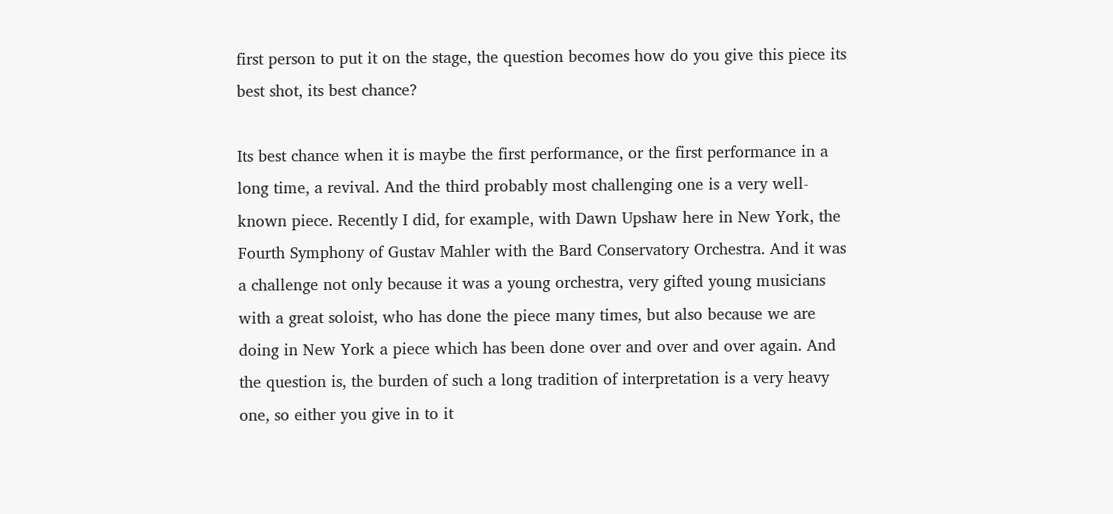first person to put it on the stage, the question becomes how do you give this piece its best shot, its best chance?

Its best chance when it is maybe the first performance, or the first performance in a long time, a revival. And the third probably most challenging one is a very well-known piece. Recently I did, for example, with Dawn Upshaw here in New York, the Fourth Symphony of Gustav Mahler with the Bard Conservatory Orchestra. And it was a challenge not only because it was a young orchestra, very gifted young musicians with a great soloist, who has done the piece many times, but also because we are doing in New York a piece which has been done over and over and over again. And the question is, the burden of such a long tradition of interpretation is a very heavy one, so either you give in to it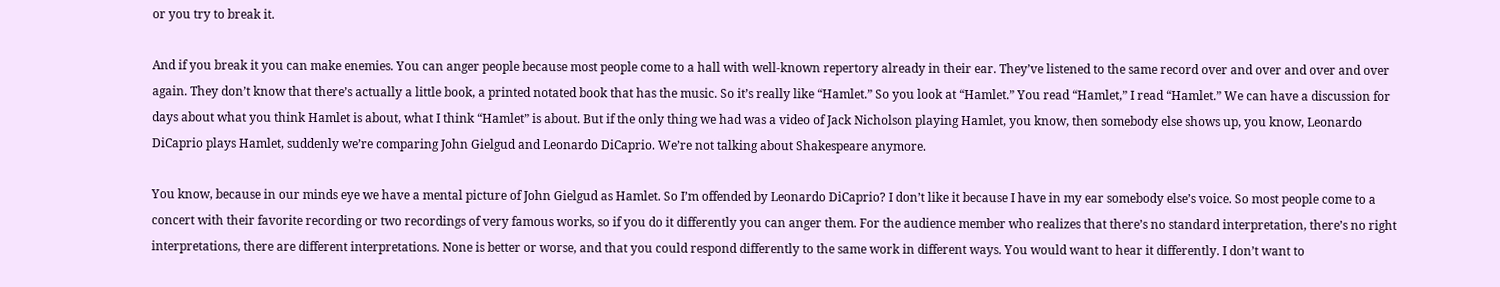or you try to break it.

And if you break it you can make enemies. You can anger people because most people come to a hall with well-known repertory already in their ear. They’ve listened to the same record over and over and over and over again. They don’t know that there’s actually a little book, a printed notated book that has the music. So it’s really like “Hamlet.” So you look at “Hamlet.” You read “Hamlet,” I read “Hamlet.” We can have a discussion for days about what you think Hamlet is about, what I think “Hamlet” is about. But if the only thing we had was a video of Jack Nicholson playing Hamlet, you know, then somebody else shows up, you know, Leonardo DiCaprio plays Hamlet, suddenly we’re comparing John Gielgud and Leonardo DiCaprio. We’re not talking about Shakespeare anymore.

You know, because in our minds eye we have a mental picture of John Gielgud as Hamlet. So I’m offended by Leonardo DiCaprio? I don’t like it because I have in my ear somebody else’s voice. So most people come to a concert with their favorite recording or two recordings of very famous works, so if you do it differently you can anger them. For the audience member who realizes that there’s no standard interpretation, there’s no right interpretations, there are different interpretations. None is better or worse, and that you could respond differently to the same work in different ways. You would want to hear it differently. I don’t want to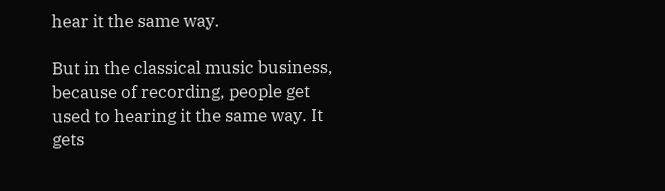hear it the same way.

But in the classical music business, because of recording, people get used to hearing it the same way. It gets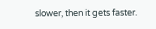slower, then it gets faster.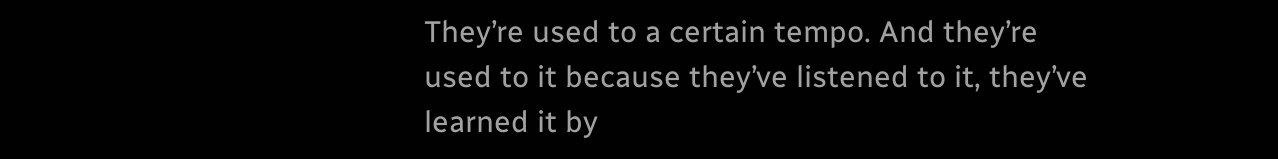They’re used to a certain tempo. And they’re used to it because they’ve listened to it, they’ve learned it by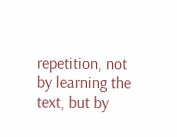repetition, not by learning the text, but by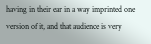having in their ear in a way imprinted one version of it, and that audience is very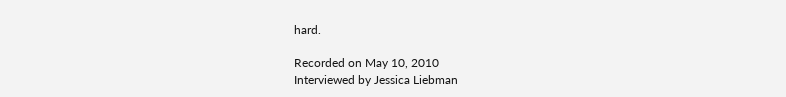hard.

Recorded on May 10, 2010
Interviewed by Jessica Liebman